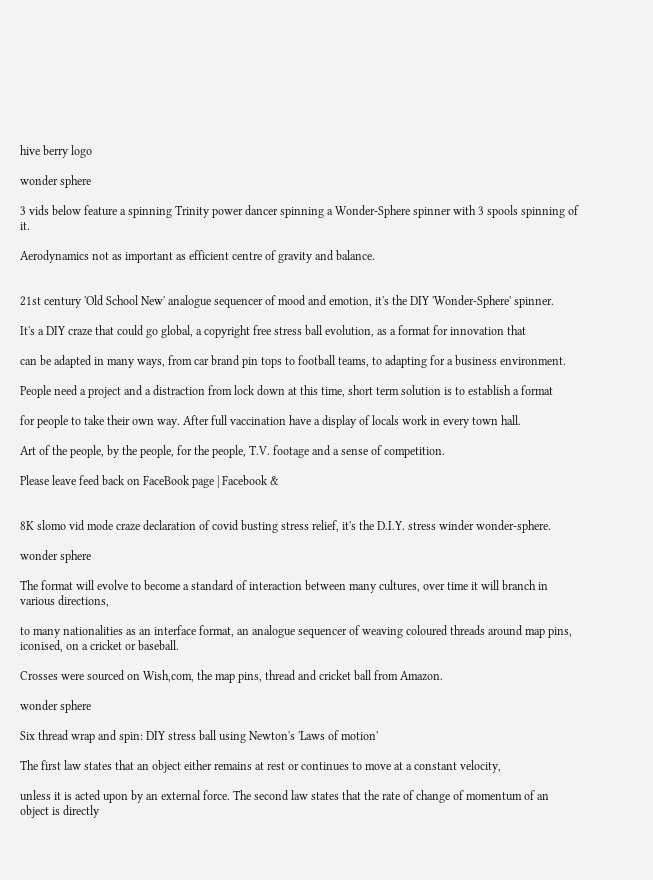hive berry logo

wonder sphere

3 vids below feature a spinning Trinity power dancer spinning a Wonder-Sphere spinner with 3 spools spinning of it.

Aerodynamics not as important as efficient centre of gravity and balance.


21st century 'Old School New' analogue sequencer of mood and emotion, it's the DIY 'Wonder-Sphere' spinner.

It's a DIY craze that could go global, a copyright free stress ball evolution, as a format for innovation that

can be adapted in many ways, from car brand pin tops to football teams, to adapting for a business environment.

People need a project and a distraction from lock down at this time, short term solution is to establish a format

for people to take their own way. After full vaccination have a display of locals work in every town hall.

Art of the people, by the people, for the people, T.V. footage and a sense of competition.

Please leave feed back on FaceBook page | Facebook &


8K slomo vid mode craze declaration of covid busting stress relief, it's the D.I.Y. stress winder wonder-sphere.

wonder sphere

The format will evolve to become a standard of interaction between many cultures, over time it will branch in various directions,

to many nationalities as an interface format, an analogue sequencer of weaving coloured threads around map pins, iconised, on a cricket or baseball.

Crosses were sourced on Wish,com, the map pins, thread and cricket ball from Amazon.

wonder sphere

Six thread wrap and spin: DIY stress ball using Newton's 'Laws of motion'

The first law states that an object either remains at rest or continues to move at a constant velocity,

unless it is acted upon by an external force. The second law states that the rate of change of momentum of an object is directly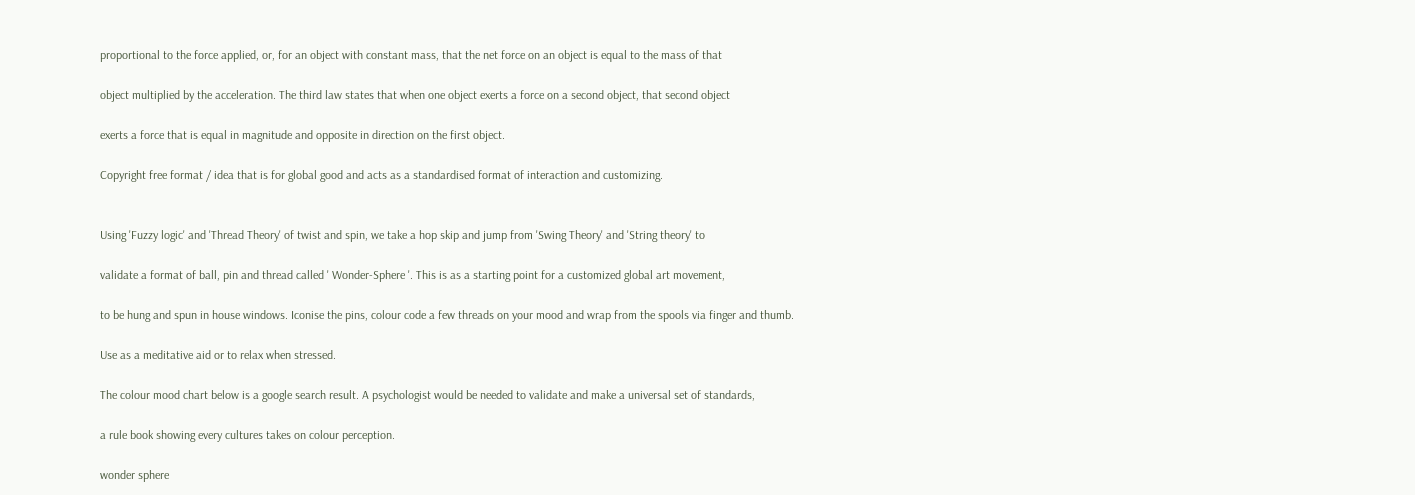proportional to the force applied, or, for an object with constant mass, that the net force on an object is equal to the mass of that

object multiplied by the acceleration. The third law states that when one object exerts a force on a second object, that second object

exerts a force that is equal in magnitude and opposite in direction on the first object.

Copyright free format / idea that is for global good and acts as a standardised format of interaction and customizing.


Using 'Fuzzy logic' and 'Thread Theory' of twist and spin, we take a hop skip and jump from 'Swing Theory' and 'String theory' to

validate a format of ball, pin and thread called ' Wonder-Sphere '. This is as a starting point for a customized global art movement,

to be hung and spun in house windows. Iconise the pins, colour code a few threads on your mood and wrap from the spools via finger and thumb.

Use as a meditative aid or to relax when stressed.

The colour mood chart below is a google search result. A psychologist would be needed to validate and make a universal set of standards,

a rule book showing every cultures takes on colour perception.

wonder sphere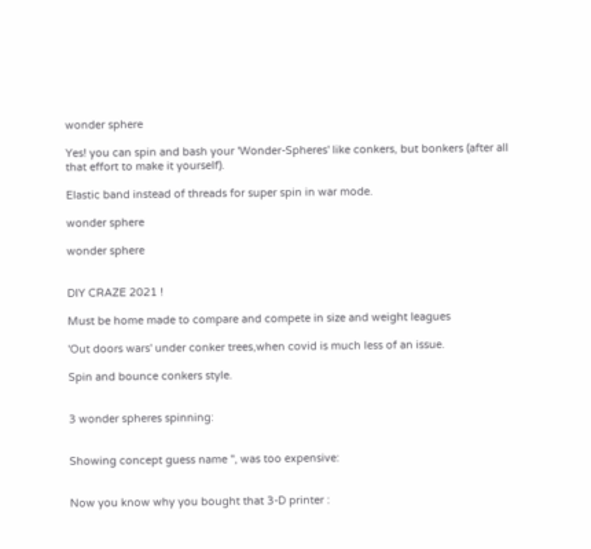wonder sphere

Yes! you can spin and bash your 'Wonder-Spheres' like conkers, but bonkers (after all that effort to make it yourself).

Elastic band instead of threads for super spin in war mode.

wonder sphere

wonder sphere


DIY CRAZE 2021 !

Must be home made to compare and compete in size and weight leagues

'Out doors wars' under conker trees,when covid is much less of an issue.

Spin and bounce conkers style.


3 wonder spheres spinning:


Showing concept guess name '', was too expensive:


Now you know why you bought that 3-D printer :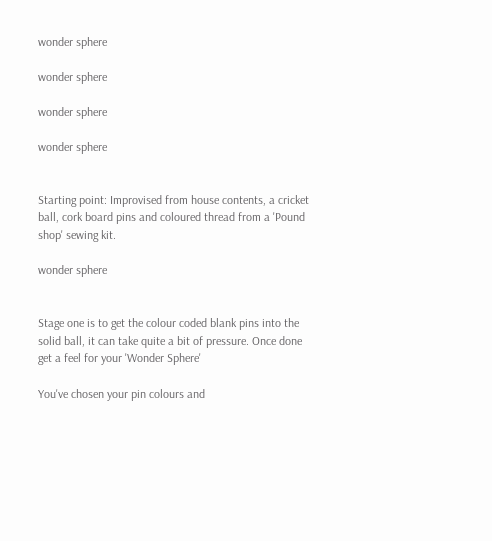wonder sphere

wonder sphere

wonder sphere

wonder sphere


Starting point: Improvised from house contents, a cricket ball, cork board pins and coloured thread from a 'Pound shop' sewing kit.

wonder sphere


Stage one is to get the colour coded blank pins into the solid ball, it can take quite a bit of pressure. Once done get a feel for your 'Wonder Sphere'

You've chosen your pin colours and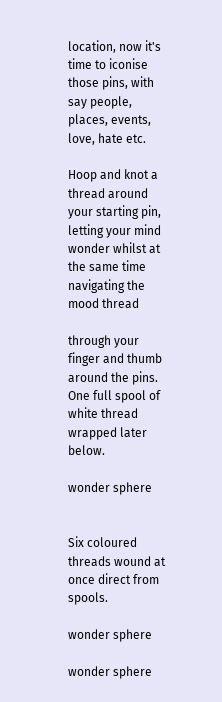location, now it's time to iconise those pins, with say people, places, events, love, hate etc.

Hoop and knot a thread around your starting pin, letting your mind wonder whilst at the same time navigating the mood thread

through your finger and thumb around the pins. One full spool of white thread wrapped later below.

wonder sphere


Six coloured threads wound at once direct from spools.

wonder sphere

wonder sphere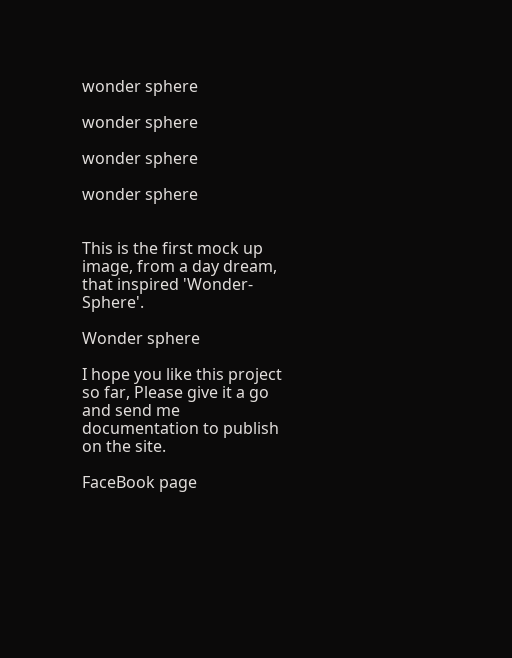wonder sphere

wonder sphere

wonder sphere

wonder sphere


This is the first mock up image, from a day dream, that inspired 'Wonder-Sphere'.

Wonder sphere

I hope you like this project so far, Please give it a go and send me documentation to publish on the site.

FaceBook page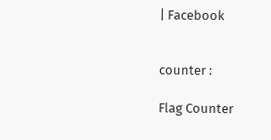| Facebook


counter :

Flag Counter